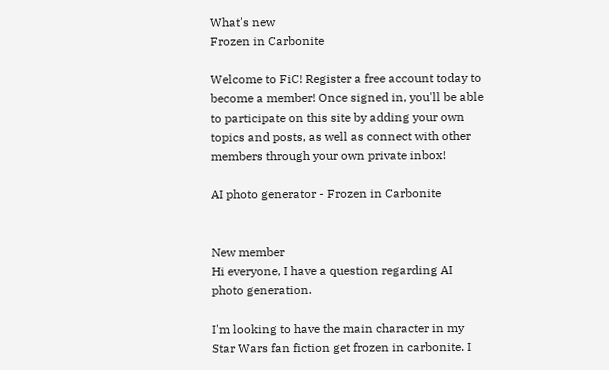What's new
Frozen in Carbonite

Welcome to FiC! Register a free account today to become a member! Once signed in, you'll be able to participate on this site by adding your own topics and posts, as well as connect with other members through your own private inbox!

AI photo generator - Frozen in Carbonite


New member
Hi everyone, I have a question regarding AI photo generation.

I'm looking to have the main character in my Star Wars fan fiction get frozen in carbonite. I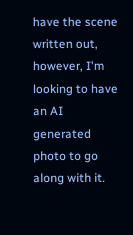have the scene written out, however, I'm looking to have an AI generated photo to go along with it.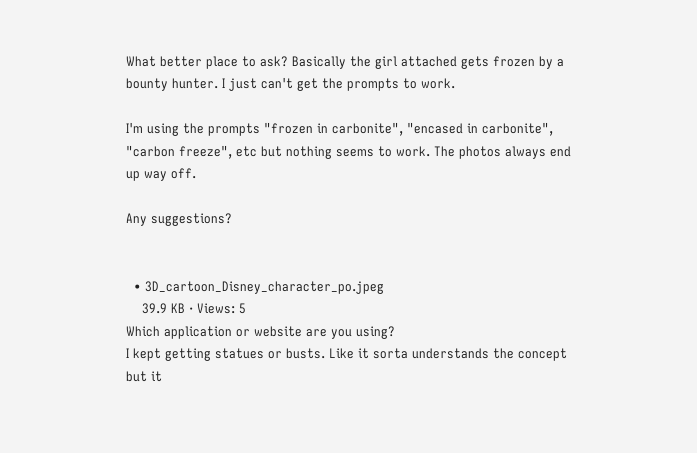What better place to ask? Basically the girl attached gets frozen by a bounty hunter. I just can't get the prompts to work.

I'm using the prompts "frozen in carbonite", "encased in carbonite", "carbon freeze", etc but nothing seems to work. The photos always end up way off.

Any suggestions?


  • 3D_cartoon_Disney_character_po.jpeg
    39.9 KB · Views: 5
Which application or website are you using?
I kept getting statues or busts. Like it sorta understands the concept but it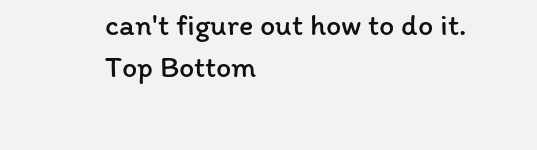can't figure out how to do it.
Top Bottom